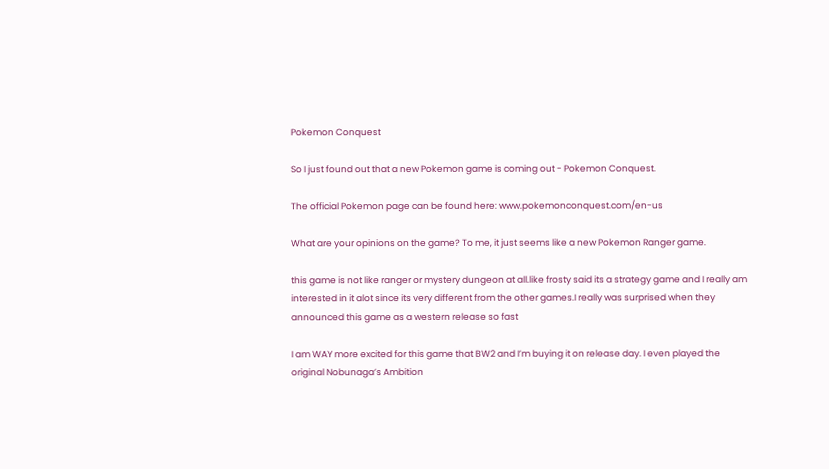Pokemon Conquest

So I just found out that a new Pokemon game is coming out - Pokemon Conquest.

The official Pokemon page can be found here: www.pokemonconquest.com/en-us

What are your opinions on the game? To me, it just seems like a new Pokemon Ranger game.

this game is not like ranger or mystery dungeon at all.like frosty said its a strategy game and I really am interested in it alot since its very different from the other games.I really was surprised when they announced this game as a western release so fast

I am WAY more excited for this game that BW2 and I’m buying it on release day. I even played the original Nobunaga’s Ambition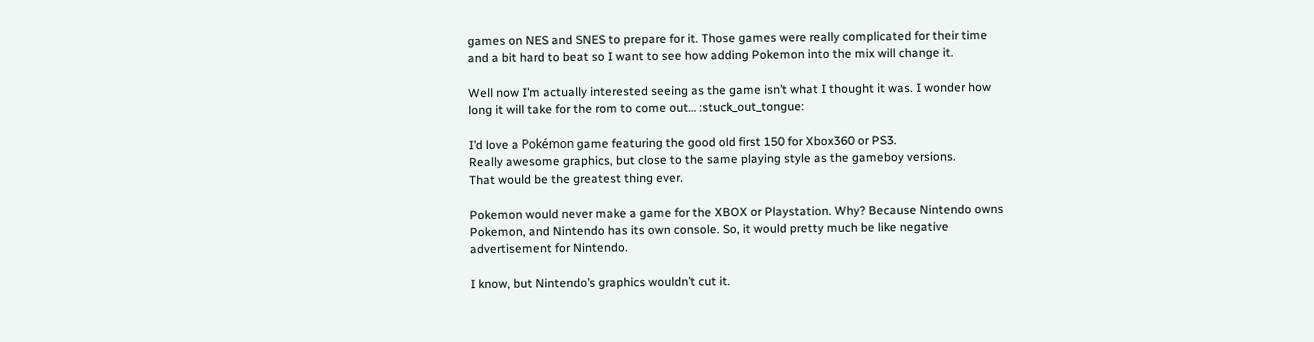games on NES and SNES to prepare for it. Those games were really complicated for their time and a bit hard to beat so I want to see how adding Pokemon into the mix will change it.

Well now I’m actually interested seeing as the game isn’t what I thought it was. I wonder how long it will take for the rom to come out… :stuck_out_tongue:

I’d love a Pokémon game featuring the good old first 150 for Xbox360 or PS3.
Really awesome graphics, but close to the same playing style as the gameboy versions.
That would be the greatest thing ever.

Pokemon would never make a game for the XBOX or Playstation. Why? Because Nintendo owns Pokemon, and Nintendo has its own console. So, it would pretty much be like negative advertisement for Nintendo.

I know, but Nintendo’s graphics wouldn’t cut it.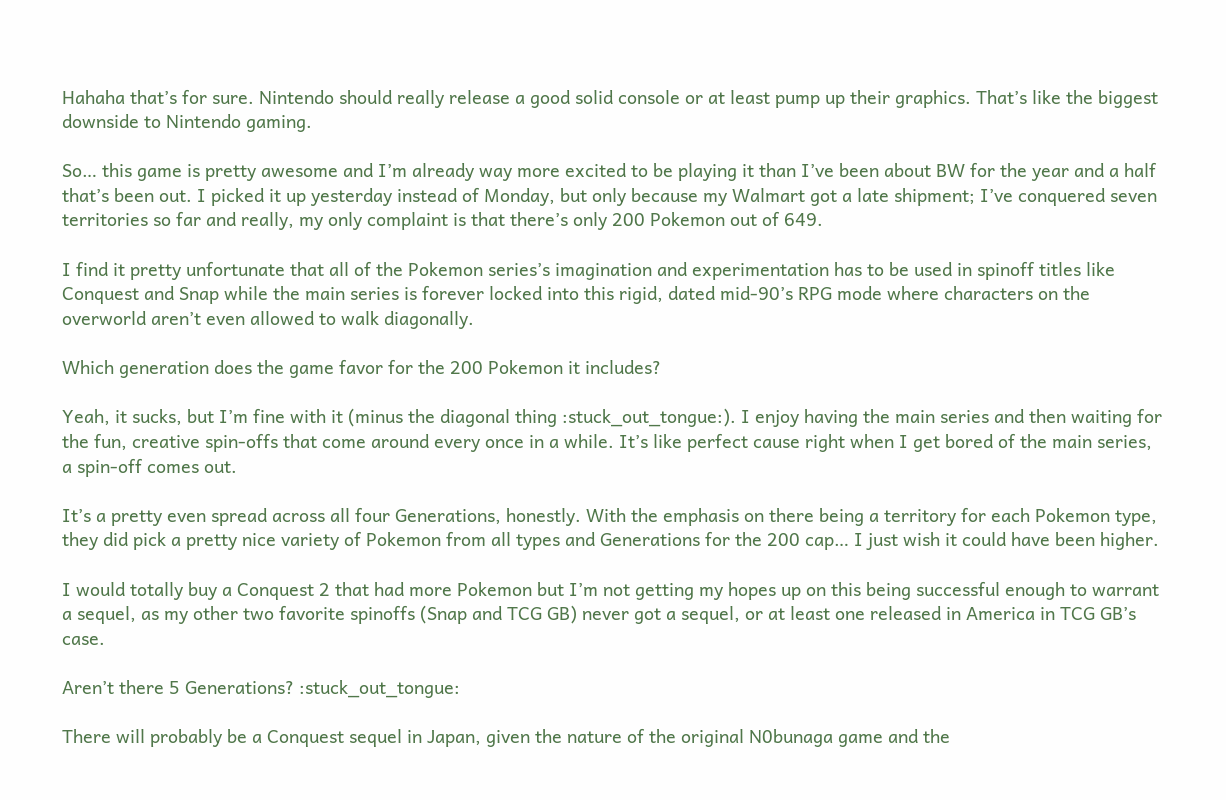Hahaha that’s for sure. Nintendo should really release a good solid console or at least pump up their graphics. That’s like the biggest downside to Nintendo gaming.

So… this game is pretty awesome and I’m already way more excited to be playing it than I’ve been about BW for the year and a half that’s been out. I picked it up yesterday instead of Monday, but only because my Walmart got a late shipment; I’ve conquered seven territories so far and really, my only complaint is that there’s only 200 Pokemon out of 649.

I find it pretty unfortunate that all of the Pokemon series’s imagination and experimentation has to be used in spinoff titles like Conquest and Snap while the main series is forever locked into this rigid, dated mid-90’s RPG mode where characters on the overworld aren’t even allowed to walk diagonally.

Which generation does the game favor for the 200 Pokemon it includes?

Yeah, it sucks, but I’m fine with it (minus the diagonal thing :stuck_out_tongue:). I enjoy having the main series and then waiting for the fun, creative spin-offs that come around every once in a while. It’s like perfect cause right when I get bored of the main series, a spin-off comes out.

It’s a pretty even spread across all four Generations, honestly. With the emphasis on there being a territory for each Pokemon type, they did pick a pretty nice variety of Pokemon from all types and Generations for the 200 cap… I just wish it could have been higher.

I would totally buy a Conquest 2 that had more Pokemon but I’m not getting my hopes up on this being successful enough to warrant a sequel, as my other two favorite spinoffs (Snap and TCG GB) never got a sequel, or at least one released in America in TCG GB’s case.

Aren’t there 5 Generations? :stuck_out_tongue:

There will probably be a Conquest sequel in Japan, given the nature of the original N0bunaga game and the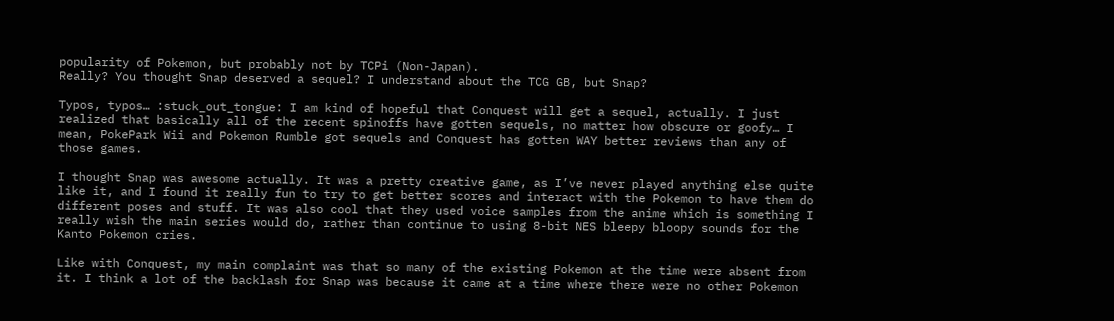popularity of Pokemon, but probably not by TCPi (Non-Japan).
Really? You thought Snap deserved a sequel? I understand about the TCG GB, but Snap?

Typos, typos… :stuck_out_tongue: I am kind of hopeful that Conquest will get a sequel, actually. I just realized that basically all of the recent spinoffs have gotten sequels, no matter how obscure or goofy… I mean, PokePark Wii and Pokemon Rumble got sequels and Conquest has gotten WAY better reviews than any of those games.

I thought Snap was awesome actually. It was a pretty creative game, as I’ve never played anything else quite like it, and I found it really fun to try to get better scores and interact with the Pokemon to have them do different poses and stuff. It was also cool that they used voice samples from the anime which is something I really wish the main series would do, rather than continue to using 8-bit NES bleepy bloopy sounds for the Kanto Pokemon cries.

Like with Conquest, my main complaint was that so many of the existing Pokemon at the time were absent from it. I think a lot of the backlash for Snap was because it came at a time where there were no other Pokemon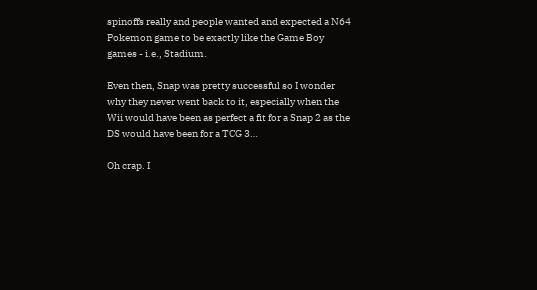spinoffs really and people wanted and expected a N64 Pokemon game to be exactly like the Game Boy games - i.e., Stadium.

Even then, Snap was pretty successful so I wonder why they never went back to it, especially when the Wii would have been as perfect a fit for a Snap 2 as the DS would have been for a TCG 3…

Oh crap. I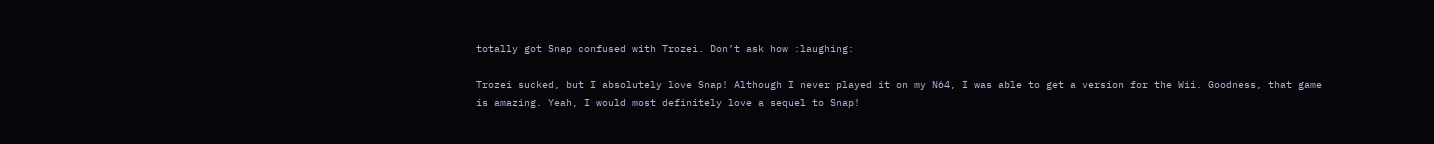totally got Snap confused with Trozei. Don’t ask how :laughing:

Trozei sucked, but I absolutely love Snap! Although I never played it on my N64, I was able to get a version for the Wii. Goodness, that game is amazing. Yeah, I would most definitely love a sequel to Snap!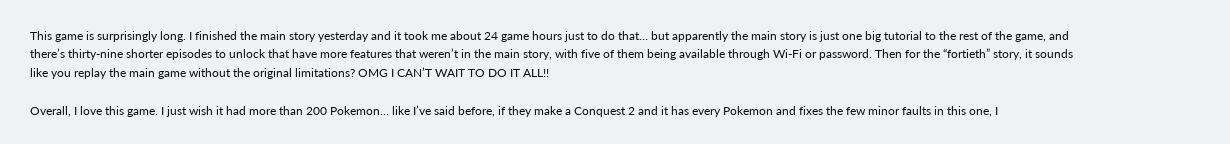This game is surprisingly long. I finished the main story yesterday and it took me about 24 game hours just to do that… but apparently the main story is just one big tutorial to the rest of the game, and there’s thirty-nine shorter episodes to unlock that have more features that weren’t in the main story, with five of them being available through Wi-Fi or password. Then for the “fortieth” story, it sounds like you replay the main game without the original limitations? OMG I CAN’T WAIT TO DO IT ALL!!

Overall, I love this game. I just wish it had more than 200 Pokemon… like I’ve said before, if they make a Conquest 2 and it has every Pokemon and fixes the few minor faults in this one, I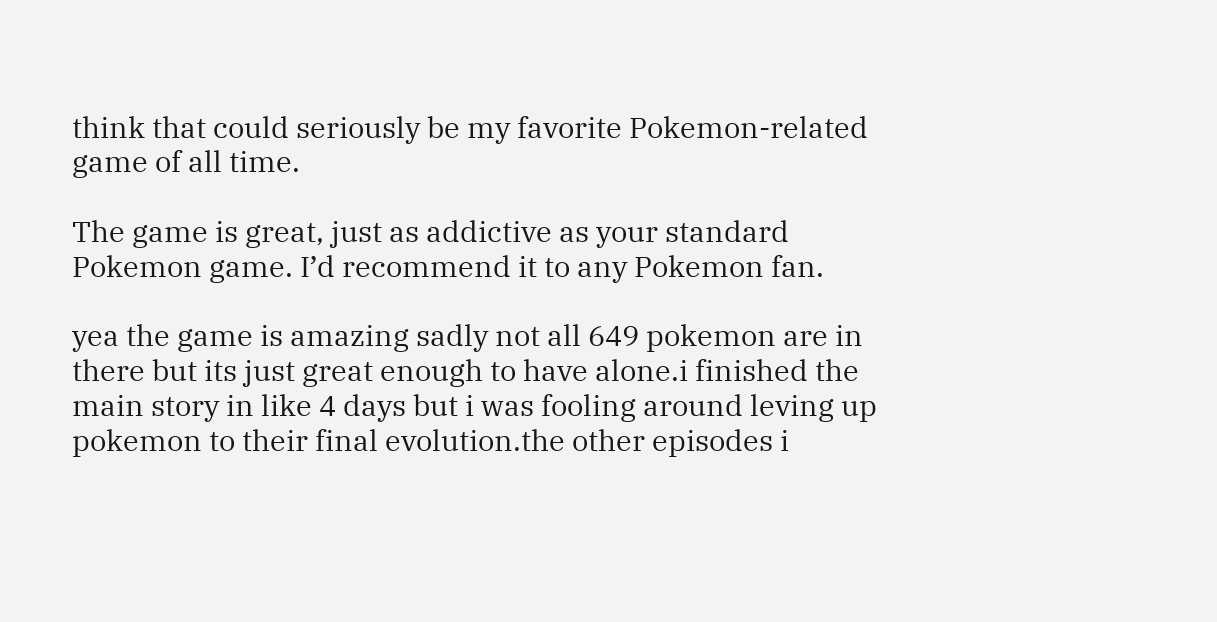think that could seriously be my favorite Pokemon-related game of all time.

The game is great, just as addictive as your standard Pokemon game. I’d recommend it to any Pokemon fan.

yea the game is amazing sadly not all 649 pokemon are in there but its just great enough to have alone.i finished the main story in like 4 days but i was fooling around leving up pokemon to their final evolution.the other episodes i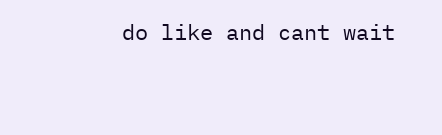do like and cant wait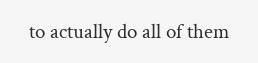to actually do all of them